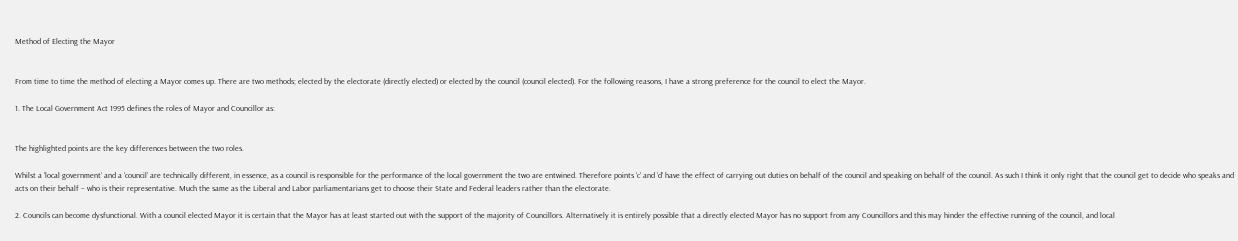Method of Electing the Mayor


From time to time the method of electing a Mayor comes up. There are two methods; elected by the electorate (directly elected) or elected by the council (council elected). For the following reasons, I have a strong preference for the council to elect the Mayor.

1. The Local Government Act 1995 defines the roles of Mayor and Councillor as:


The highlighted points are the key differences between the two roles.

Whilst a ‘local government’ and a ‘council’ are technically different, in essence, as a council is responsible for the performance of the local government the two are entwined. Therefore points ‘c’ and ‘d’ have the effect of carrying out duties on behalf of the council and speaking on behalf of the council. As such I think it only right that the council get to decide who speaks and acts on their behalf – who is their representative. Much the same as the Liberal and Labor parliamentarians get to choose their State and Federal leaders rather than the electorate.

2. Councils can become dysfunctional. With a council elected Mayor it is certain that the Mayor has at least started out with the support of the majority of Councillors. Alternatively it is entirely possible that a directly elected Mayor has no support from any Councillors and this may hinder the effective running of the council, and local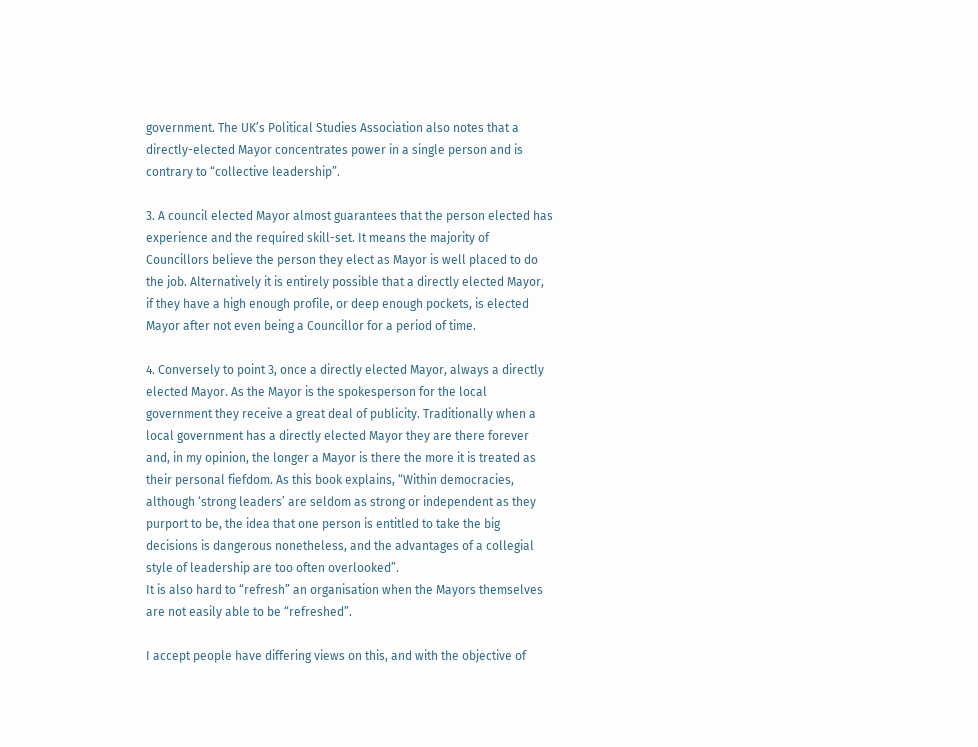government. The UK’s Political Studies Association also notes that a directly-elected Mayor concentrates power in a single person and is contrary to “collective leadership”.

3. A council elected Mayor almost guarantees that the person elected has experience and the required skill-set. It means the majority of Councillors believe the person they elect as Mayor is well placed to do the job. Alternatively it is entirely possible that a directly elected Mayor, if they have a high enough profile, or deep enough pockets, is elected Mayor after not even being a Councillor for a period of time.

4. Conversely to point 3, once a directly elected Mayor, always a directly elected Mayor. As the Mayor is the spokesperson for the local government they receive a great deal of publicity. Traditionally when a local government has a directly elected Mayor they are there forever and, in my opinion, the longer a Mayor is there the more it is treated as their personal fiefdom. As this book explains, “Within democracies, although ‘strong leaders’ are seldom as strong or independent as they purport to be, the idea that one person is entitled to take the big decisions is dangerous nonetheless, and the advantages of a collegial style of leadership are too often overlooked”.
It is also hard to “refresh” an organisation when the Mayors themselves are not easily able to be “refreshed”.

I accept people have differing views on this, and with the objective of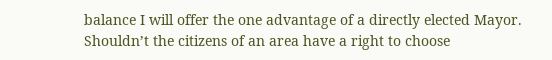balance I will offer the one advantage of a directly elected Mayor. Shouldn’t the citizens of an area have a right to choose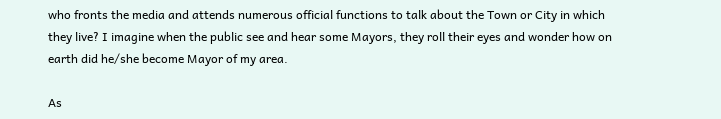who fronts the media and attends numerous official functions to talk about the Town or City in which they live? I imagine when the public see and hear some Mayors, they roll their eyes and wonder how on earth did he/she become Mayor of my area.

As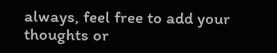always, feel free to add your thoughts or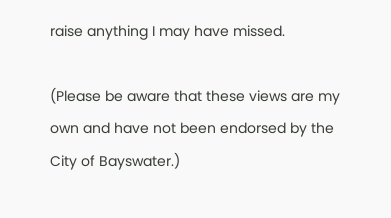raise anything I may have missed.

(Please be aware that these views are my own and have not been endorsed by the City of Bayswater.)